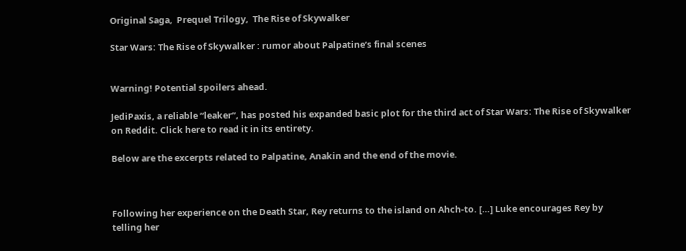Original Saga,  Prequel Trilogy,  The Rise of Skywalker

Star Wars: The Rise of Skywalker : rumor about Palpatine’s final scenes


Warning! Potential spoilers ahead.

JediPaxis, a reliable “leaker”, has posted his expanded basic plot for the third act of Star Wars: The Rise of Skywalker on Reddit. Click here to read it in its entirety.

Below are the excerpts related to Palpatine, Anakin and the end of the movie.



Following her experience on the Death Star, Rey returns to the island on Ahch-to. […] Luke encourages Rey by telling her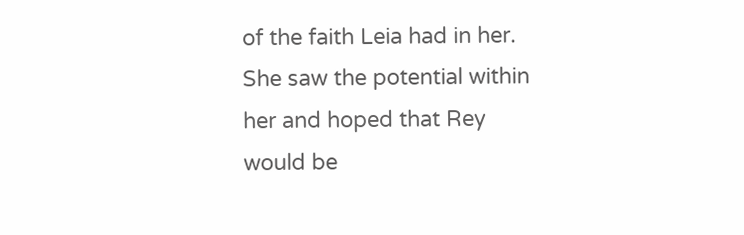of the faith Leia had in her. She saw the potential within her and hoped that Rey would be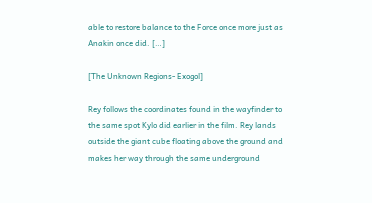able to restore balance to the Force once more just as Anakin once did. […]

[The Unknown Regions- Exogol]

Rey follows the coordinates found in the wayfinder to the same spot Kylo did earlier in the film. Rey lands outside the giant cube floating above the ground and makes her way through the same underground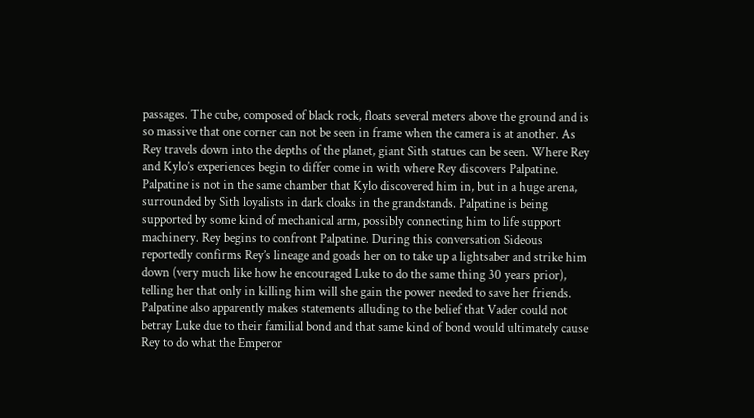passages. The cube, composed of black rock, floats several meters above the ground and is so massive that one corner can not be seen in frame when the camera is at another. As Rey travels down into the depths of the planet, giant Sith statues can be seen. Where Rey and Kylo’s experiences begin to differ come in with where Rey discovers Palpatine. Palpatine is not in the same chamber that Kylo discovered him in, but in a huge arena, surrounded by Sith loyalists in dark cloaks in the grandstands. Palpatine is being supported by some kind of mechanical arm, possibly connecting him to life support machinery. Rey begins to confront Palpatine. During this conversation Sideous reportedly confirms Rey’s lineage and goads her on to take up a lightsaber and strike him down (very much like how he encouraged Luke to do the same thing 30 years prior), telling her that only in killing him will she gain the power needed to save her friends. Palpatine also apparently makes statements alluding to the belief that Vader could not betray Luke due to their familial bond and that same kind of bond would ultimately cause Rey to do what the Emperor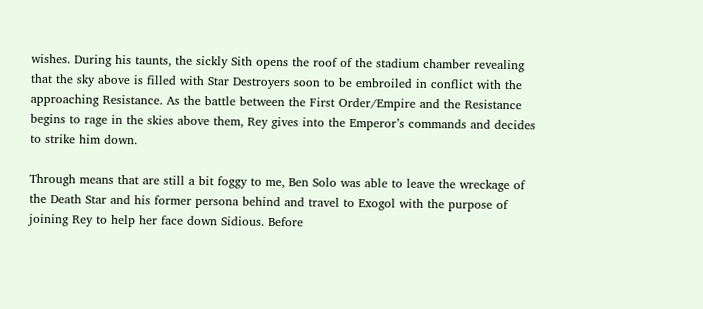wishes. During his taunts, the sickly Sith opens the roof of the stadium chamber revealing that the sky above is filled with Star Destroyers soon to be embroiled in conflict with the approaching Resistance. As the battle between the First Order/Empire and the Resistance begins to rage in the skies above them, Rey gives into the Emperor’s commands and decides to strike him down.

Through means that are still a bit foggy to me, Ben Solo was able to leave the wreckage of the Death Star and his former persona behind and travel to Exogol with the purpose of joining Rey to help her face down Sidious. Before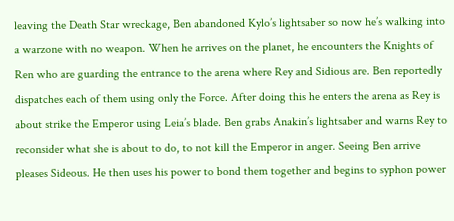leaving the Death Star wreckage, Ben abandoned Kylo’s lightsaber so now he’s walking into a warzone with no weapon. When he arrives on the planet, he encounters the Knights of Ren who are guarding the entrance to the arena where Rey and Sidious are. Ben reportedly dispatches each of them using only the Force. After doing this he enters the arena as Rey is about strike the Emperor using Leia’s blade. Ben grabs Anakin’s lightsaber and warns Rey to reconsider what she is about to do, to not kill the Emperor in anger. Seeing Ben arrive pleases Sideous. He then uses his power to bond them together and begins to syphon power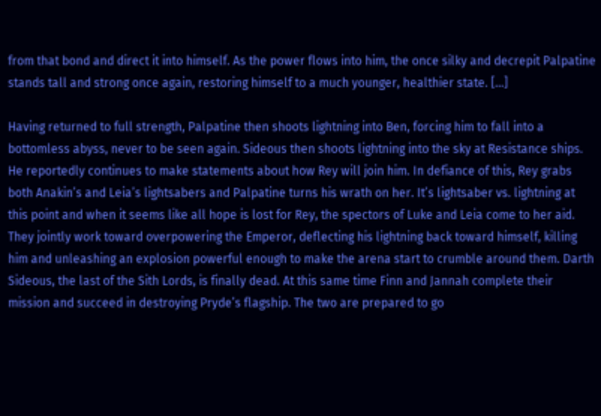from that bond and direct it into himself. As the power flows into him, the once silky and decrepit Palpatine stands tall and strong once again, restoring himself to a much younger, healthier state. […]

Having returned to full strength, Palpatine then shoots lightning into Ben, forcing him to fall into a bottomless abyss, never to be seen again. Sideous then shoots lightning into the sky at Resistance ships. He reportedly continues to make statements about how Rey will join him. In defiance of this, Rey grabs both Anakin’s and Leia’s lightsabers and Palpatine turns his wrath on her. It’s lightsaber vs. lightning at this point and when it seems like all hope is lost for Rey, the spectors of Luke and Leia come to her aid. They jointly work toward overpowering the Emperor, deflecting his lightning back toward himself, killing him and unleashing an explosion powerful enough to make the arena start to crumble around them. Darth Sideous, the last of the Sith Lords, is finally dead. At this same time Finn and Jannah complete their mission and succeed in destroying Pryde’s flagship. The two are prepared to go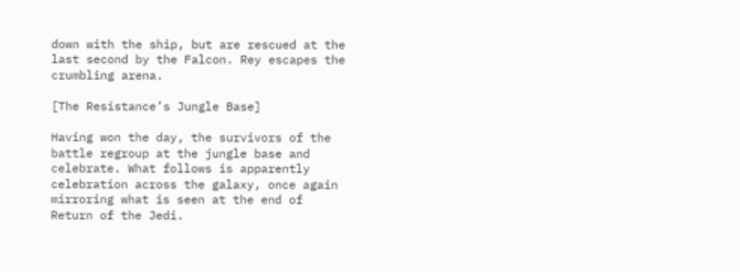down with the ship, but are rescued at the last second by the Falcon. Rey escapes the crumbling arena.

[The Resistance’s Jungle Base]

Having won the day, the survivors of the battle regroup at the jungle base and celebrate. What follows is apparently celebration across the galaxy, once again mirroring what is seen at the end of Return of the Jedi.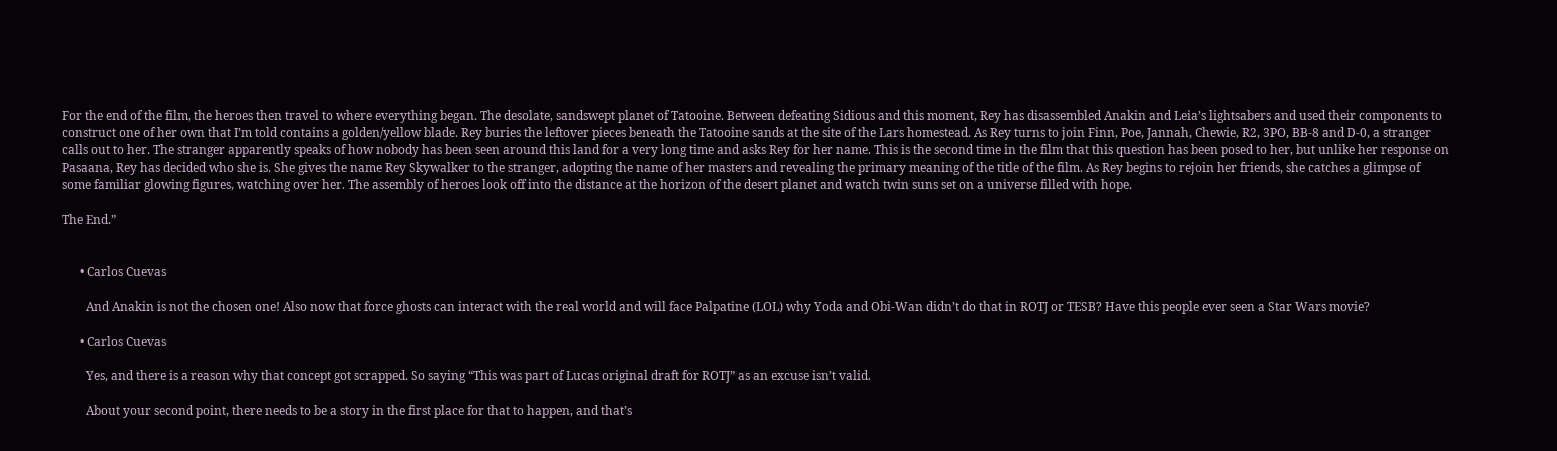For the end of the film, the heroes then travel to where everything began. The desolate, sandswept planet of Tatooine. Between defeating Sidious and this moment, Rey has disassembled Anakin and Leia’s lightsabers and used their components to construct one of her own that I’m told contains a golden/yellow blade. Rey buries the leftover pieces beneath the Tatooine sands at the site of the Lars homestead. As Rey turns to join Finn, Poe, Jannah, Chewie, R2, 3PO, BB-8 and D-0, a stranger calls out to her. The stranger apparently speaks of how nobody has been seen around this land for a very long time and asks Rey for her name. This is the second time in the film that this question has been posed to her, but unlike her response on Pasaana, Rey has decided who she is. She gives the name Rey Skywalker to the stranger, adopting the name of her masters and revealing the primary meaning of the title of the film. As Rey begins to rejoin her friends, she catches a glimpse of some familiar glowing figures, watching over her. The assembly of heroes look off into the distance at the horizon of the desert planet and watch twin suns set on a universe filled with hope.

The End.”


      • Carlos Cuevas

        And Anakin is not the chosen one! Also now that force ghosts can interact with the real world and will face Palpatine (LOL) why Yoda and Obi-Wan didn’t do that in ROTJ or TESB? Have this people ever seen a Star Wars movie?

      • Carlos Cuevas

        Yes, and there is a reason why that concept got scrapped. So saying “This was part of Lucas original draft for ROTJ” as an excuse isn’t valid.

        About your second point, there needs to be a story in the first place for that to happen, and that’s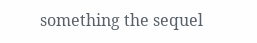something the sequel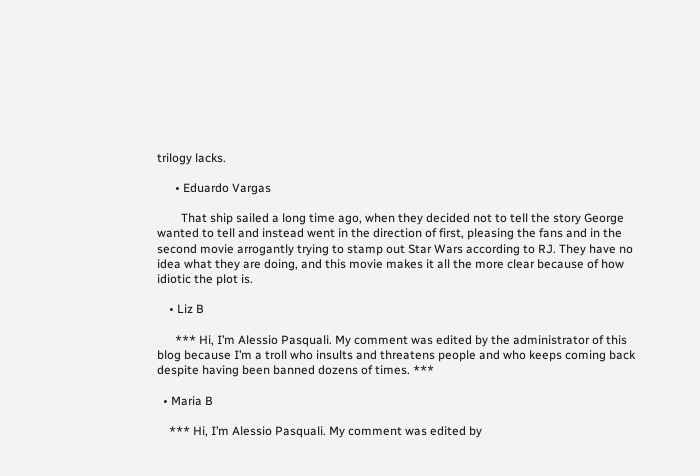trilogy lacks.

      • Eduardo Vargas

        That ship sailed a long time ago, when they decided not to tell the story George wanted to tell and instead went in the direction of first, pleasing the fans and in the second movie arrogantly trying to stamp out Star Wars according to RJ. They have no idea what they are doing, and this movie makes it all the more clear because of how idiotic the plot is.

    • Liz B

      *** Hi, I’m Alessio Pasquali. My comment was edited by the administrator of this blog because I’m a troll who insults and threatens people and who keeps coming back despite having been banned dozens of times. ***

  • Maria B

    *** Hi, I’m Alessio Pasquali. My comment was edited by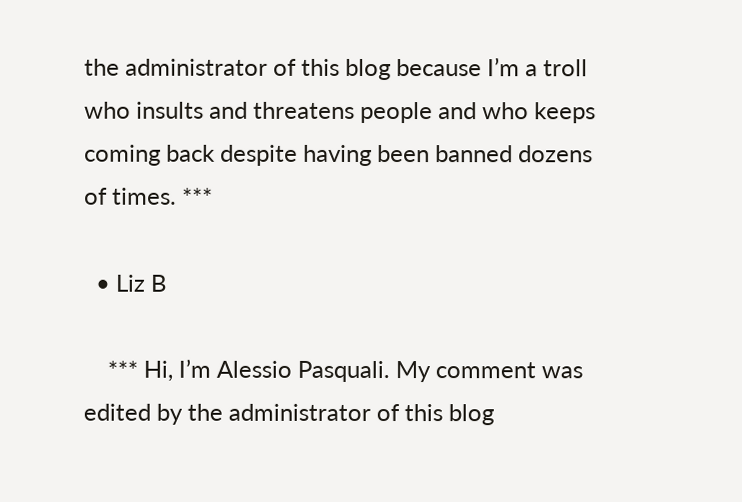the administrator of this blog because I’m a troll who insults and threatens people and who keeps coming back despite having been banned dozens of times. ***

  • Liz B

    *** Hi, I’m Alessio Pasquali. My comment was edited by the administrator of this blog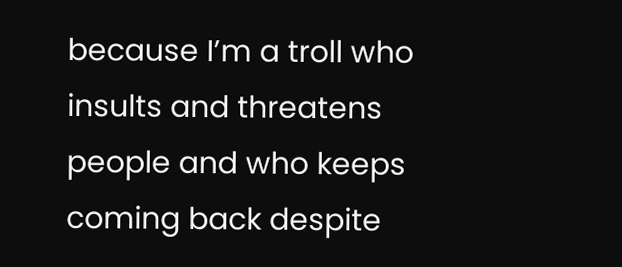because I’m a troll who insults and threatens people and who keeps coming back despite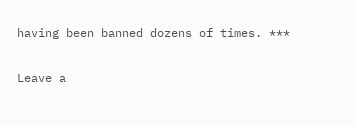having been banned dozens of times. ***

Leave a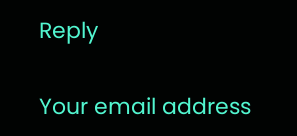Reply

Your email address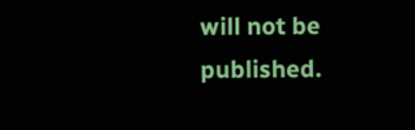will not be published.